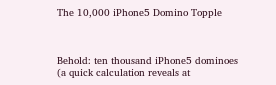The 10,000 iPhone5 Domino Topple



Behold: ten thousand iPhone5 dominoes (a quick calculation reveals at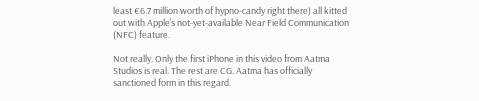least €6.7 million worth of hypno-candy right there) all kitted out with Apple’s not-yet-available Near Field Communication (NFC) feature.

Not really. Only the first iPhone in this video from Aatma Studios is real. The rest are CG. Aatma has officially sanctioned form in this regard.